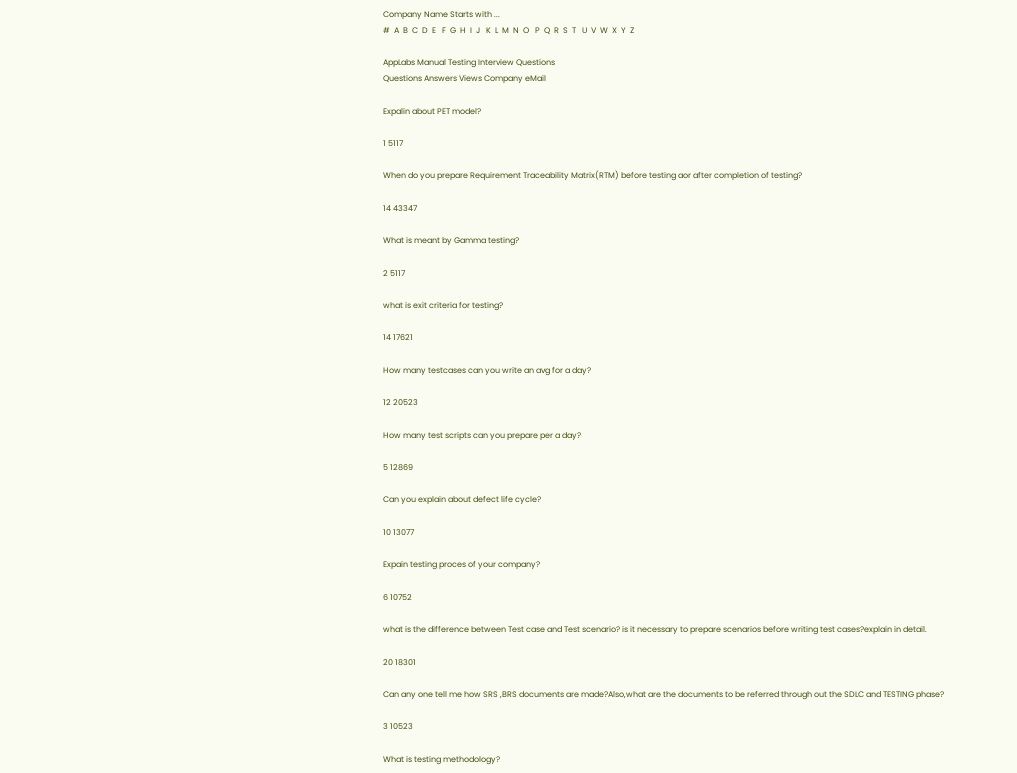Company Name Starts with ...
#  A  B  C  D  E   F  G  H  I  J   K  L  M  N  O   P  Q  R  S  T   U  V  W  X  Y  Z

AppLabs Manual Testing Interview Questions
Questions Answers Views Company eMail

Expalin about PET model?

1 5117

When do you prepare Requirement Traceability Matrix(RTM) before testing aor after completion of testing?

14 43347

What is meant by Gamma testing?

2 5117

what is exit criteria for testing?

14 17621

How many testcases can you write an avg for a day?

12 20523

How many test scripts can you prepare per a day?

5 12869

Can you explain about defect life cycle?

10 13077

Expain testing proces of your company?

6 10752

what is the difference between Test case and Test scenario? is it necessary to prepare scenarios before writing test cases?explain in detail.

20 18301

Can any one tell me how SRS ,BRS documents are made?Also,what are the documents to be referred through out the SDLC and TESTING phase?

3 10523

What is testing methodology?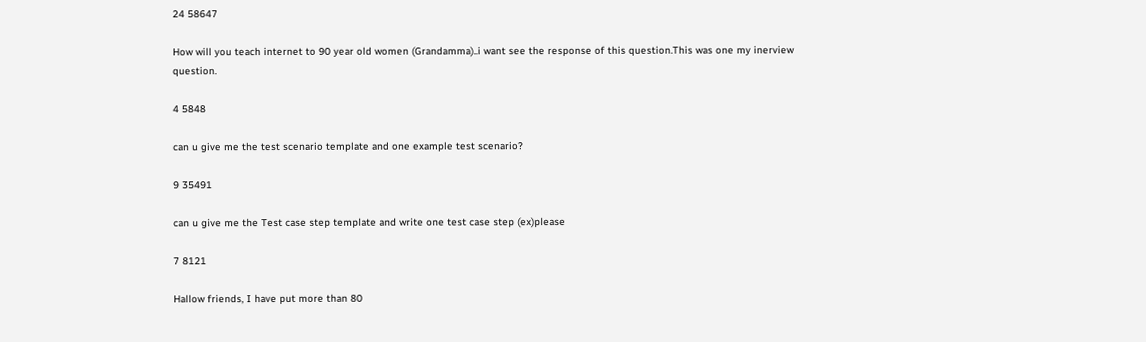24 58647

How will you teach internet to 90 year old women (Grandamma)..i want see the response of this question.This was one my inerview question.

4 5848

can u give me the test scenario template and one example test scenario?

9 35491

can u give me the Test case step template and write one test case step (ex)please

7 8121

Hallow friends, I have put more than 80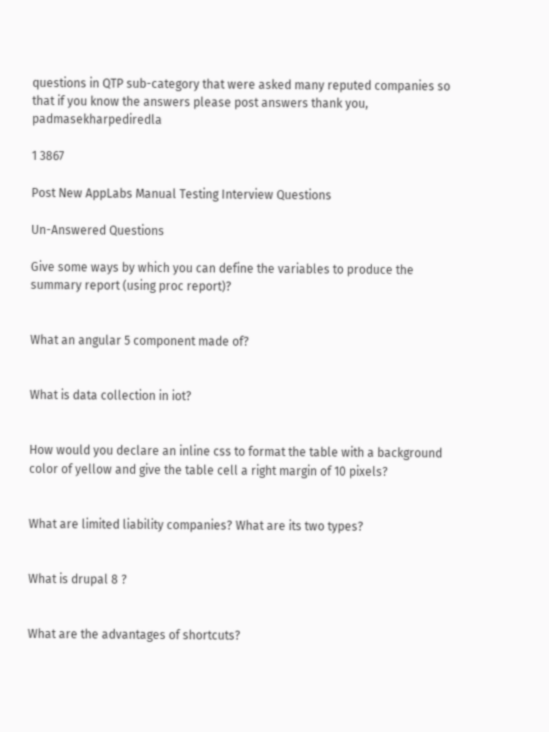questions in QTP sub-category that were asked many reputed companies so that if you know the answers please post answers thank you, padmasekharpediredla

1 3867

Post New AppLabs Manual Testing Interview Questions

Un-Answered Questions

Give some ways by which you can define the variables to produce the summary report (using proc report)?


What an angular 5 component made of?


What is data collection in iot?


How would you declare an inline css to format the table with a background color of yellow and give the table cell a right margin of 10 pixels?


What are limited liability companies? What are its two types?


What is drupal 8 ?


What are the advantages of shortcuts?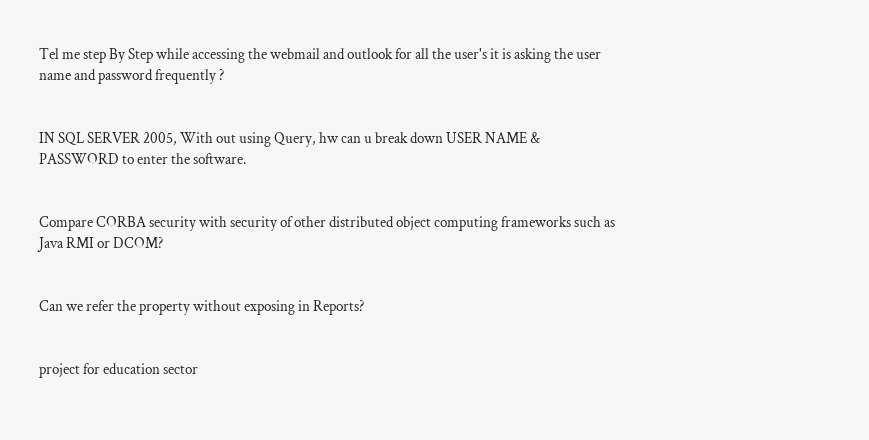Tel me step By Step while accessing the webmail and outlook for all the user's it is asking the user name and password frequently ?


IN SQL SERVER 2005, With out using Query, hw can u break down USER NAME & PASSWORD to enter the software.


Compare CORBA security with security of other distributed object computing frameworks such as Java RMI or DCOM?


Can we refer the property without exposing in Reports?


project for education sector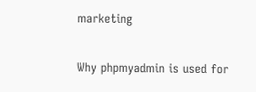marketing


Why phpmyadmin is used for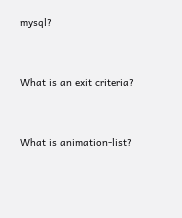mysql?


What is an exit criteria?


What is animation-list?